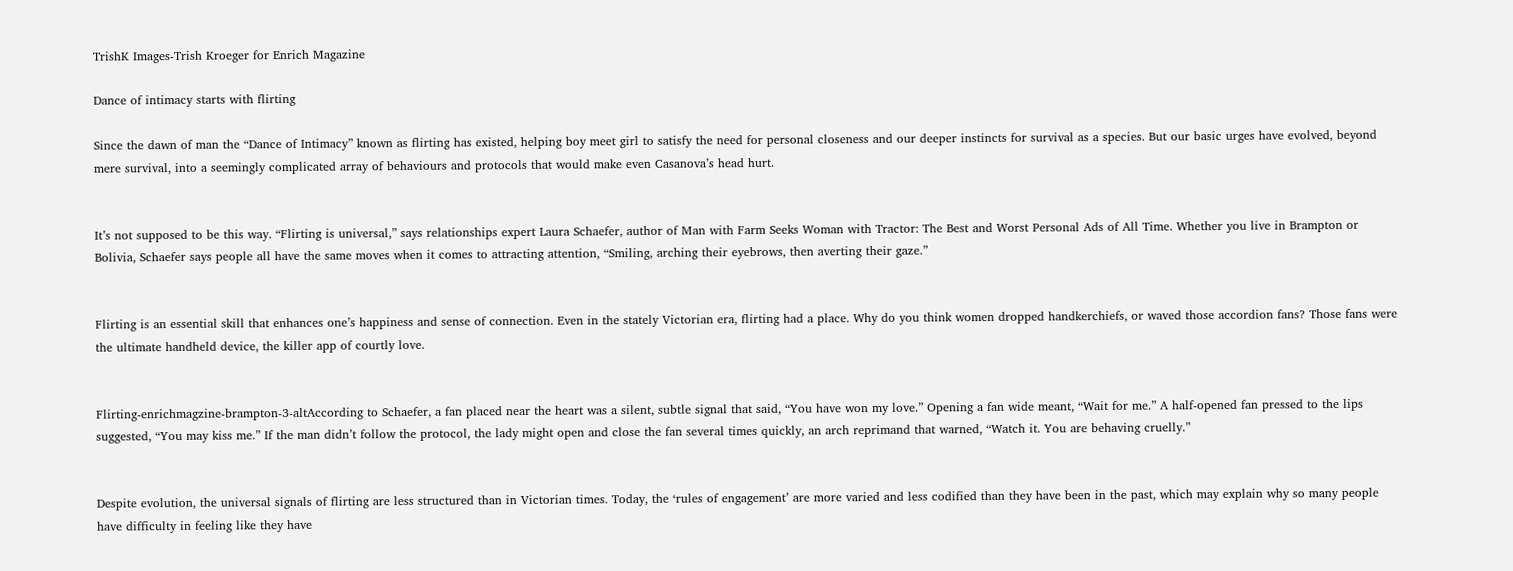TrishK Images-Trish Kroeger for Enrich Magazine

Dance of intimacy starts with flirting

Since the dawn of man the “Dance of Intimacy” known as flirting has existed, helping boy meet girl to satisfy the need for personal closeness and our deeper instincts for survival as a species. But our basic urges have evolved, beyond mere survival, into a seemingly complicated array of behaviours and protocols that would make even Casanova’s head hurt.


It’s not supposed to be this way. “Flirting is universal,” says relationships expert Laura Schaefer, author of Man with Farm Seeks Woman with Tractor: The Best and Worst Personal Ads of All Time. Whether you live in Brampton or Bolivia, Schaefer says people all have the same moves when it comes to attracting attention, “Smiling, arching their eyebrows, then averting their gaze.”


Flirting is an essential skill that enhances one’s happiness and sense of connection. Even in the stately Victorian era, flirting had a place. Why do you think women dropped handkerchiefs, or waved those accordion fans? Those fans were the ultimate handheld device, the killer app of courtly love.


Flirting-enrichmagzine-brampton-3-altAccording to Schaefer, a fan placed near the heart was a silent, subtle signal that said, “You have won my love.” Opening a fan wide meant, “Wait for me.” A half-opened fan pressed to the lips suggested, “You may kiss me.” If the man didn’t follow the protocol, the lady might open and close the fan several times quickly, an arch reprimand that warned, “Watch it. You are behaving cruelly.”


Despite evolution, the universal signals of flirting are less structured than in Victorian times. Today, the ‘rules of engagement’ are more varied and less codified than they have been in the past, which may explain why so many people have difficulty in feeling like they have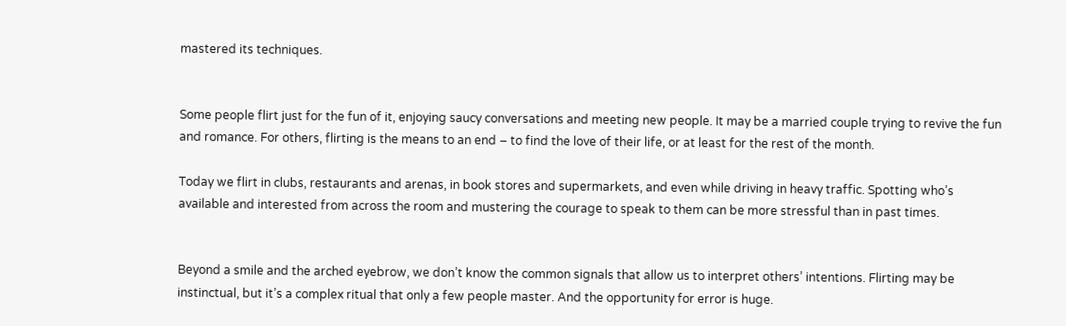mastered its techniques.


Some people flirt just for the fun of it, enjoying saucy conversations and meeting new people. It may be a married couple trying to revive the fun and romance. For others, flirting is the means to an end – to find the love of their life, or at least for the rest of the month.

Today we flirt in clubs, restaurants and arenas, in book stores and supermarkets, and even while driving in heavy traffic. Spotting who’s available and interested from across the room and mustering the courage to speak to them can be more stressful than in past times.


Beyond a smile and the arched eyebrow, we don’t know the common signals that allow us to interpret others’ intentions. Flirting may be instinctual, but it’s a complex ritual that only a few people master. And the opportunity for error is huge.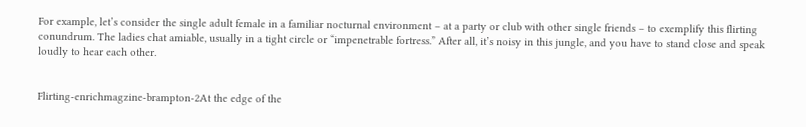For example, let’s consider the single adult female in a familiar nocturnal environment – at a party or club with other single friends – to exemplify this flirting conundrum. The ladies chat amiable, usually in a tight circle or “impenetrable fortress.” After all, it’s noisy in this jungle, and you have to stand close and speak loudly to hear each other.


Flirting-enrichmagzine-brampton-2At the edge of the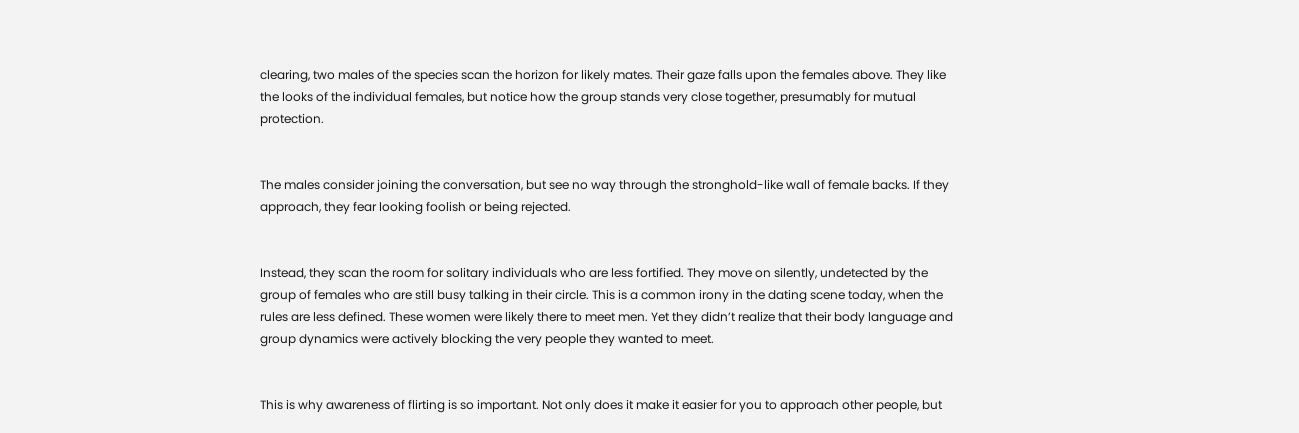clearing, two males of the species scan the horizon for likely mates. Their gaze falls upon the females above. They like the looks of the individual females, but notice how the group stands very close together, presumably for mutual protection.


The males consider joining the conversation, but see no way through the stronghold-like wall of female backs. If they approach, they fear looking foolish or being rejected.


Instead, they scan the room for solitary individuals who are less fortified. They move on silently, undetected by the group of females who are still busy talking in their circle. This is a common irony in the dating scene today, when the rules are less defined. These women were likely there to meet men. Yet they didn’t realize that their body language and group dynamics were actively blocking the very people they wanted to meet.


This is why awareness of flirting is so important. Not only does it make it easier for you to approach other people, but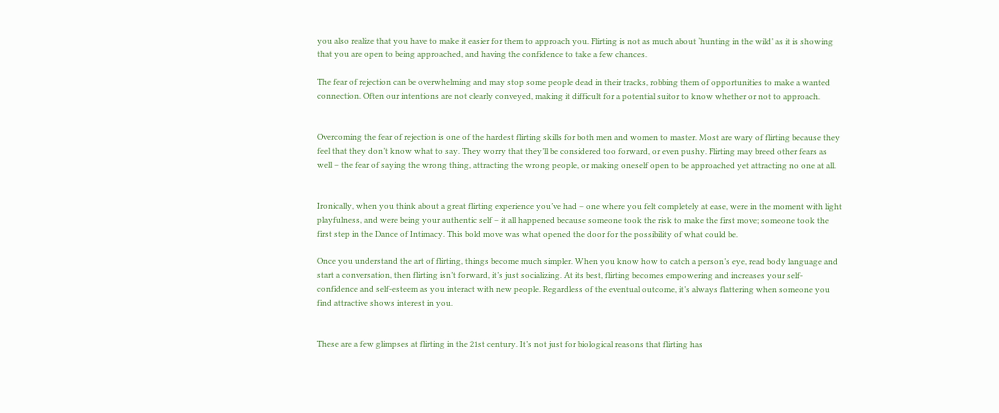you also realize that you have to make it easier for them to approach you. Flirting is not as much about ‘hunting in the wild’ as it is showing that you are open to being approached, and having the confidence to take a few chances.

The fear of rejection can be overwhelming and may stop some people dead in their tracks, robbing them of opportunities to make a wanted connection. Often our intentions are not clearly conveyed, making it difficult for a potential suitor to know whether or not to approach.


Overcoming the fear of rejection is one of the hardest flirting skills for both men and women to master. Most are wary of flirting because they feel that they don’t know what to say. They worry that they’ll be considered too forward, or even pushy. Flirting may breed other fears as well – the fear of saying the wrong thing, attracting the wrong people, or making oneself open to be approached yet attracting no one at all.


Ironically, when you think about a great flirting experience you’ve had – one where you felt completely at ease, were in the moment with light playfulness, and were being your authentic self – it all happened because someone took the risk to make the first move; someone took the first step in the Dance of Intimacy. This bold move was what opened the door for the possibility of what could be.

Once you understand the art of flirting, things become much simpler. When you know how to catch a person’s eye, read body language and start a conversation, then flirting isn’t forward, it’s just socializing. At its best, flirting becomes empowering and increases your self-confidence and self-esteem as you interact with new people. Regardless of the eventual outcome, it’s always flattering when someone you find attractive shows interest in you.


These are a few glimpses at flirting in the 21st century. It’s not just for biological reasons that flirting has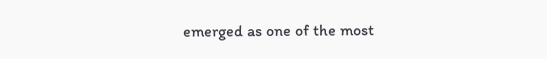emerged as one of the most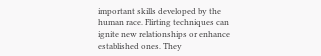important skills developed by the human race. Flirting techniques can ignite new relationships or enhance established ones. They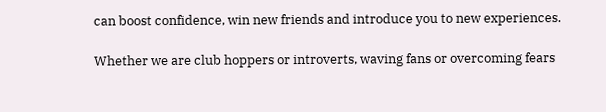can boost confidence, win new friends and introduce you to new experiences.

Whether we are club hoppers or introverts, waving fans or overcoming fears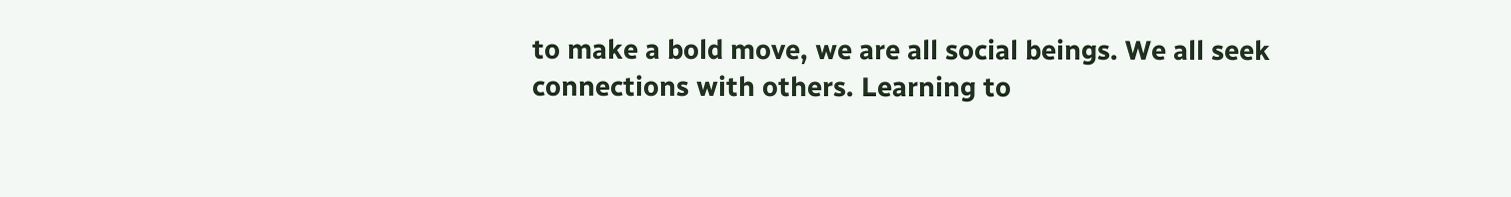to make a bold move, we are all social beings. We all seek connections with others. Learning to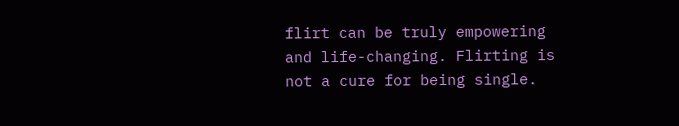flirt can be truly empowering and life-changing. Flirting is not a cure for being single.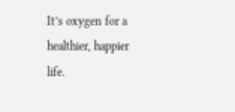It’s oxygen for a healthier, happier life.